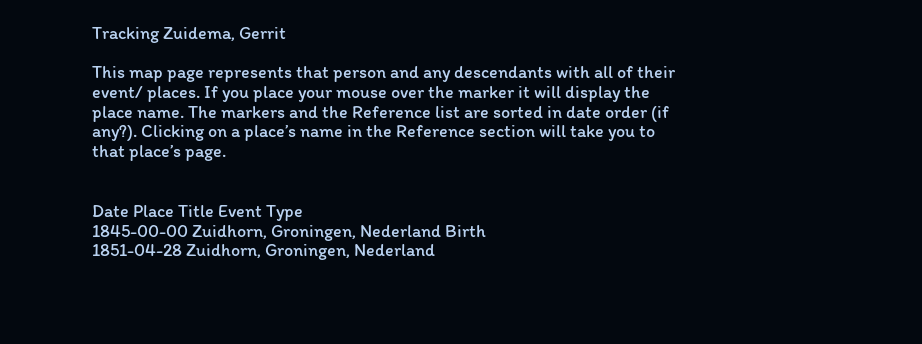Tracking Zuidema, Gerrit

This map page represents that person and any descendants with all of their event/ places. If you place your mouse over the marker it will display the place name. The markers and the Reference list are sorted in date order (if any?). Clicking on a place’s name in the Reference section will take you to that place’s page.


Date Place Title Event Type
1845-00-00 Zuidhorn, Groningen, Nederland Birth
1851-04-28 Zuidhorn, Groningen, Nederland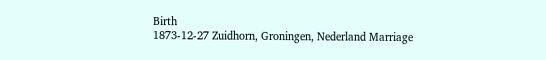Birth
1873-12-27 Zuidhorn, Groningen, Nederland Marriage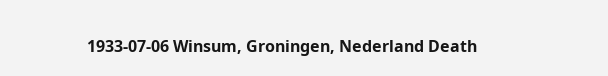1933-07-06 Winsum, Groningen, Nederland Death